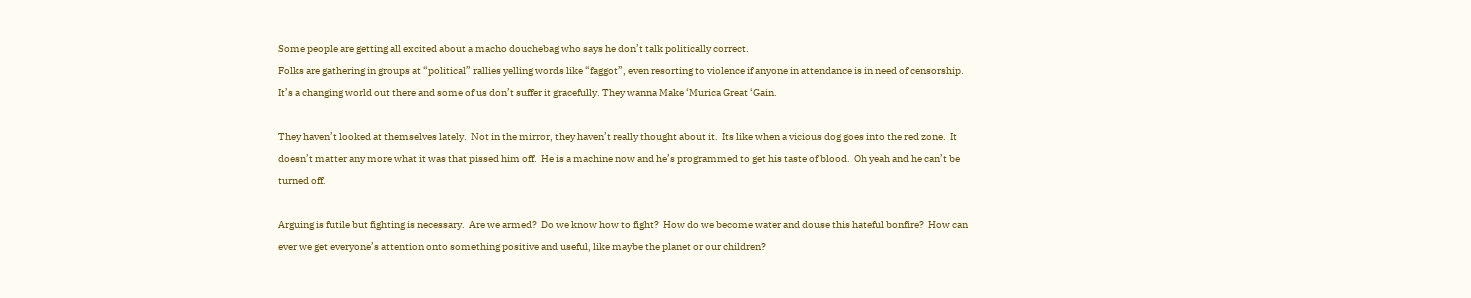Some people are getting all excited about a macho douchebag who says he don’t talk politically correct.
Folks are gathering in groups at “political” rallies yelling words like “faggot”, even resorting to violence if anyone in attendance is in need of censorship.
It’s a changing world out there and some of us don’t suffer it gracefully. They wanna Make ‘Murica Great ‘Gain.

They haven’t looked at themselves lately.  Not in the mirror, they haven’t really thought about it.  Its like when a vicious dog goes into the red zone.  It doesn’t matter any more what it was that pissed him off.  He is a machine now and he’s programmed to get his taste of blood.  Oh yeah and he can’t be turned off.

Arguing is futile but fighting is necessary.  Are we armed?  Do we know how to fight?  How do we become water and douse this hateful bonfire?  How can ever we get everyone’s attention onto something positive and useful, like maybe the planet or our children?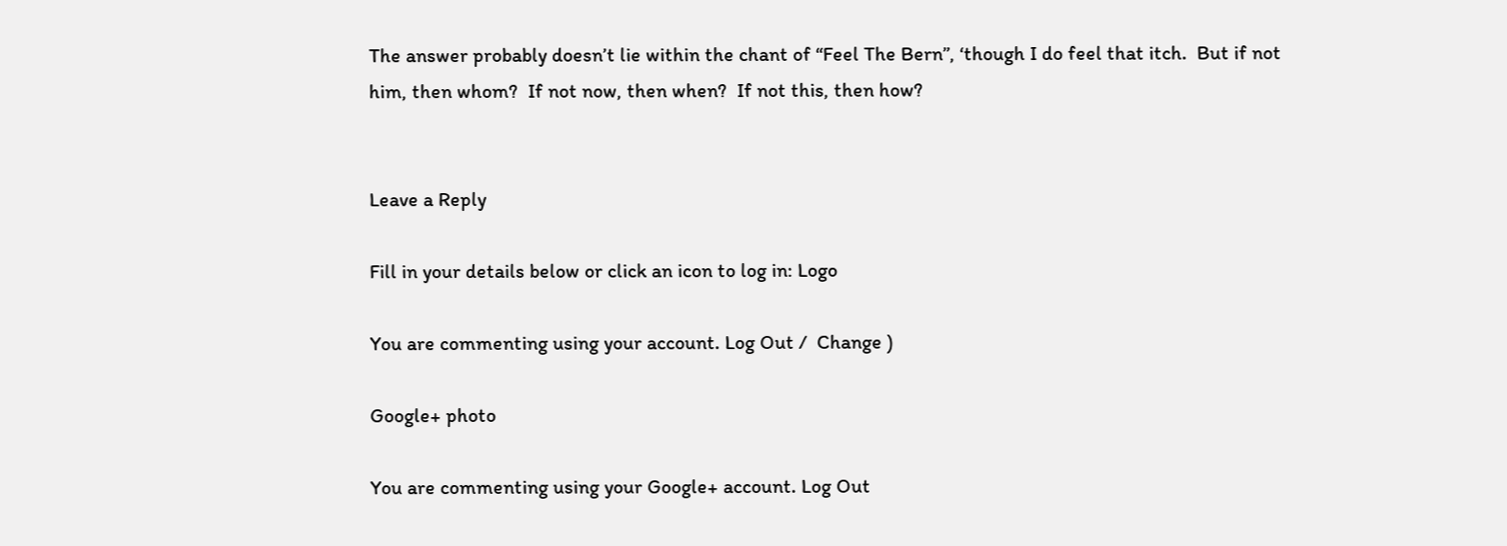The answer probably doesn’t lie within the chant of “Feel The Bern”, ‘though I do feel that itch.  But if not him, then whom?  If not now, then when?  If not this, then how?


Leave a Reply

Fill in your details below or click an icon to log in: Logo

You are commenting using your account. Log Out /  Change )

Google+ photo

You are commenting using your Google+ account. Log Out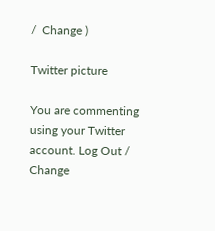/  Change )

Twitter picture

You are commenting using your Twitter account. Log Out /  Change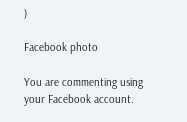)

Facebook photo

You are commenting using your Facebook account.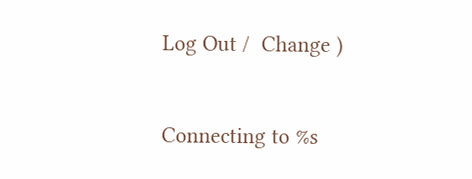Log Out /  Change )


Connecting to %s